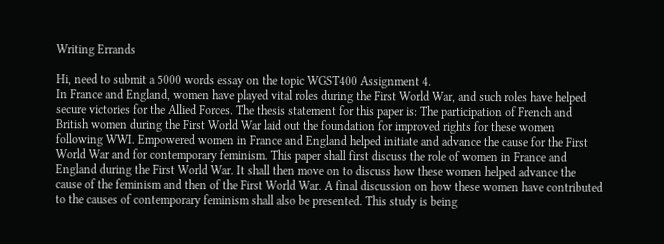Writing Errands

Hi, need to submit a 5000 words essay on the topic WGST400 Assignment 4.
In France and England, women have played vital roles during the First World War, and such roles have helped secure victories for the Allied Forces. The thesis statement for this paper is: The participation of French and British women during the First World War laid out the foundation for improved rights for these women following WWI. Empowered women in France and England helped initiate and advance the cause for the First World War and for contemporary feminism. This paper shall first discuss the role of women in France and England during the First World War. It shall then move on to discuss how these women helped advance the cause of the feminism and then of the First World War. A final discussion on how these women have contributed to the causes of contemporary feminism shall also be presented. This study is being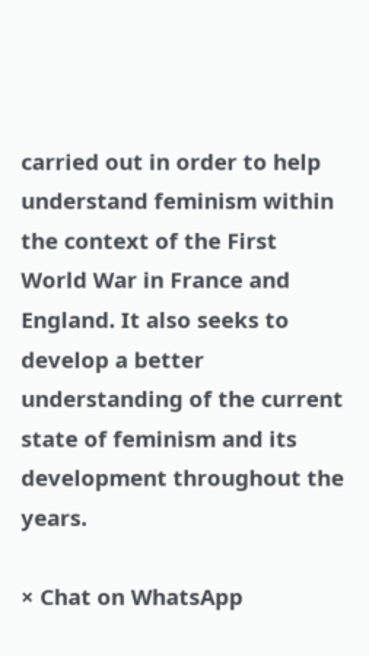carried out in order to help understand feminism within the context of the First World War in France and England. It also seeks to develop a better understanding of the current state of feminism and its development throughout the years.

× Chat on WhatsApp